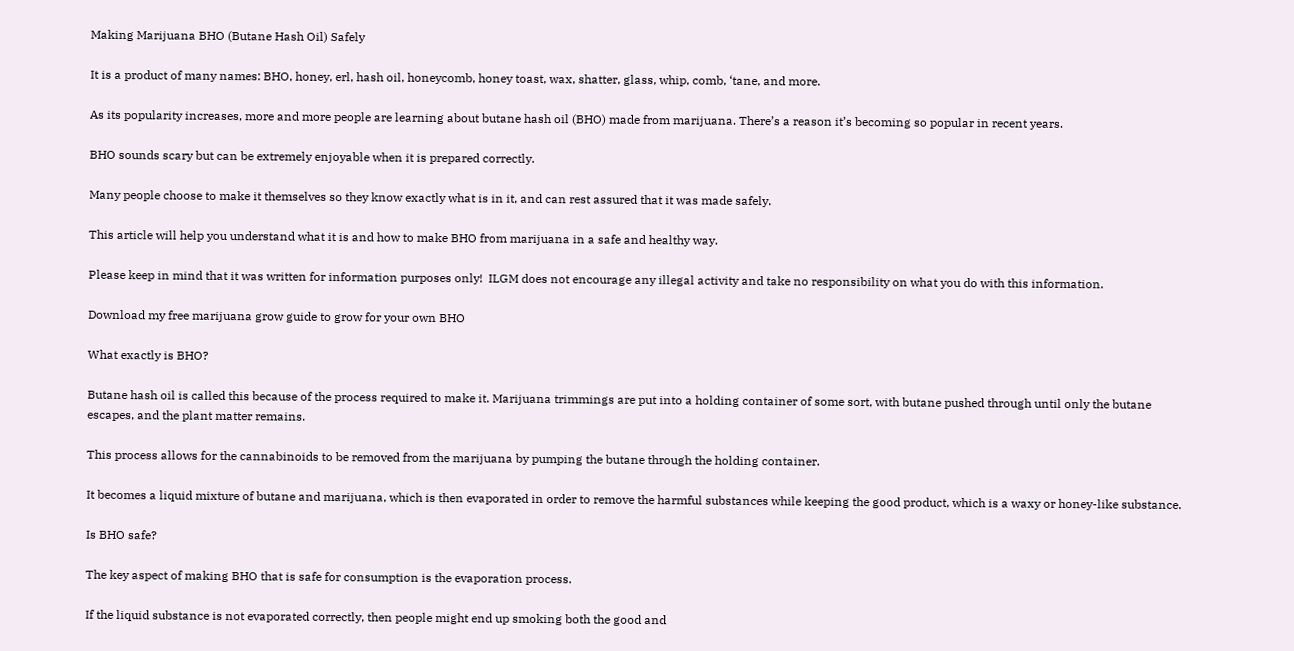Making Marijuana BHO (Butane Hash Oil) Safely

It is a product of many names: BHO, honey, erl, hash oil, honeycomb, honey toast, wax, shatter, glass, whip, comb, ‘tane, and more.

As its popularity increases, more and more people are learning about butane hash oil (BHO) made from marijuana. There’s a reason it’s becoming so popular in recent years.

BHO sounds scary but can be extremely enjoyable when it is prepared correctly.

Many people choose to make it themselves so they know exactly what is in it, and can rest assured that it was made safely.

This article will help you understand what it is and how to make BHO from marijuana in a safe and healthy way.

Please keep in mind that it was written for information purposes only!  ILGM does not encourage any illegal activity and take no responsibility on what you do with this information.

Download my free marijuana grow guide to grow for your own BHO

What exactly is BHO?

Butane hash oil is called this because of the process required to make it. Marijuana trimmings are put into a holding container of some sort, with butane pushed through until only the butane escapes, and the plant matter remains.

This process allows for the cannabinoids to be removed from the marijuana by pumping the butane through the holding container.

It becomes a liquid mixture of butane and marijuana, which is then evaporated in order to remove the harmful substances while keeping the good product, which is a waxy or honey-like substance.

Is BHO safe?

The key aspect of making BHO that is safe for consumption is the evaporation process.

If the liquid substance is not evaporated correctly, then people might end up smoking both the good and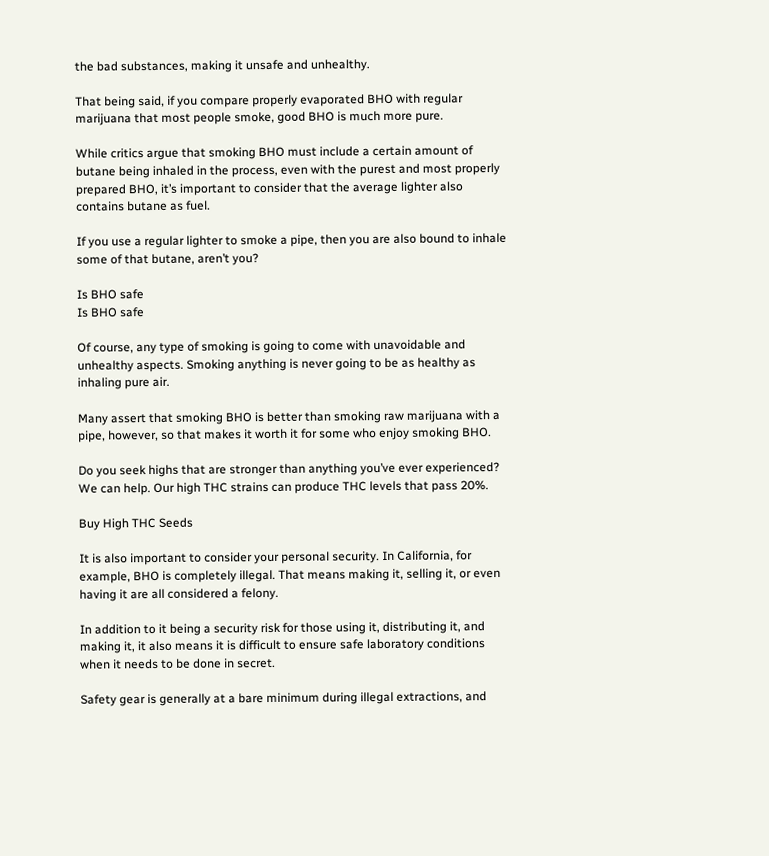the bad substances, making it unsafe and unhealthy.

That being said, if you compare properly evaporated BHO with regular marijuana that most people smoke, good BHO is much more pure.

While critics argue that smoking BHO must include a certain amount of butane being inhaled in the process, even with the purest and most properly prepared BHO, it’s important to consider that the average lighter also contains butane as fuel.

If you use a regular lighter to smoke a pipe, then you are also bound to inhale some of that butane, aren’t you?

Is BHO safe
Is BHO safe

Of course, any type of smoking is going to come with unavoidable and unhealthy aspects. Smoking anything is never going to be as healthy as inhaling pure air.

Many assert that smoking BHO is better than smoking raw marijuana with a pipe, however, so that makes it worth it for some who enjoy smoking BHO.

Do you seek highs that are stronger than anything you’ve ever experienced? We can help. Our high THC strains can produce THC levels that pass 20%.

Buy High THC Seeds

It is also important to consider your personal security. In California, for example, BHO is completely illegal. That means making it, selling it, or even having it are all considered a felony.

In addition to it being a security risk for those using it, distributing it, and making it, it also means it is difficult to ensure safe laboratory conditions when it needs to be done in secret.

Safety gear is generally at a bare minimum during illegal extractions, and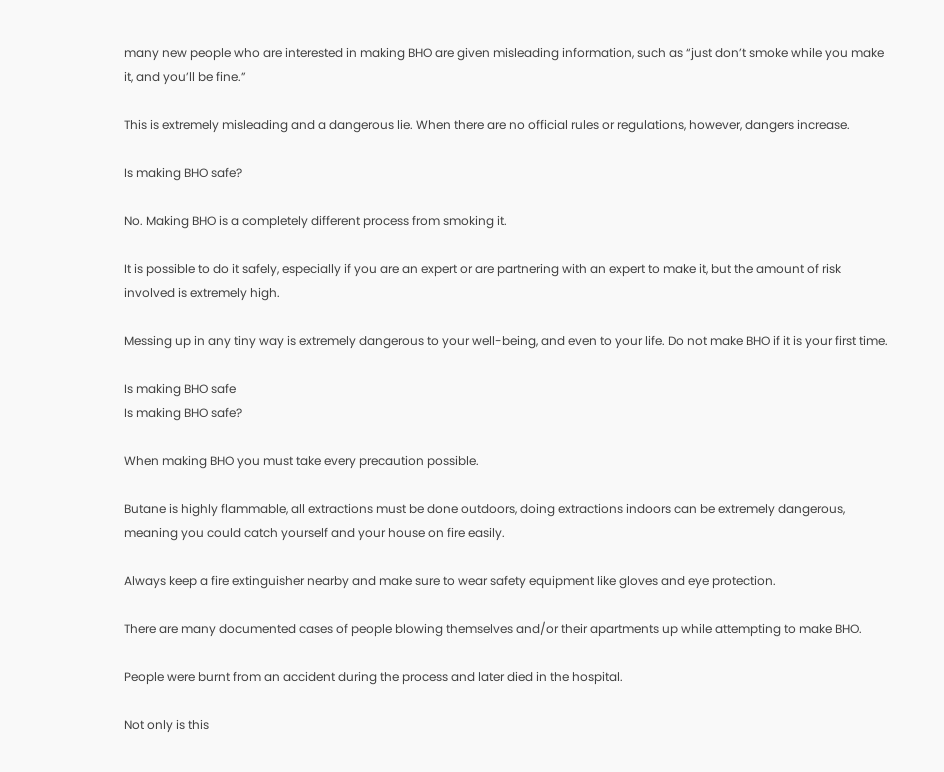many new people who are interested in making BHO are given misleading information, such as “just don’t smoke while you make it, and you’ll be fine.”

This is extremely misleading and a dangerous lie. When there are no official rules or regulations, however, dangers increase.

Is making BHO safe?

No. Making BHO is a completely different process from smoking it.

It is possible to do it safely, especially if you are an expert or are partnering with an expert to make it, but the amount of risk involved is extremely high.

Messing up in any tiny way is extremely dangerous to your well-being, and even to your life. Do not make BHO if it is your first time.

Is making BHO safe
Is making BHO safe?

When making BHO you must take every precaution possible.

Butane is highly flammable, all extractions must be done outdoors, doing extractions indoors can be extremely dangerous, meaning you could catch yourself and your house on fire easily.

Always keep a fire extinguisher nearby and make sure to wear safety equipment like gloves and eye protection.

There are many documented cases of people blowing themselves and/or their apartments up while attempting to make BHO.

People were burnt from an accident during the process and later died in the hospital.

Not only is this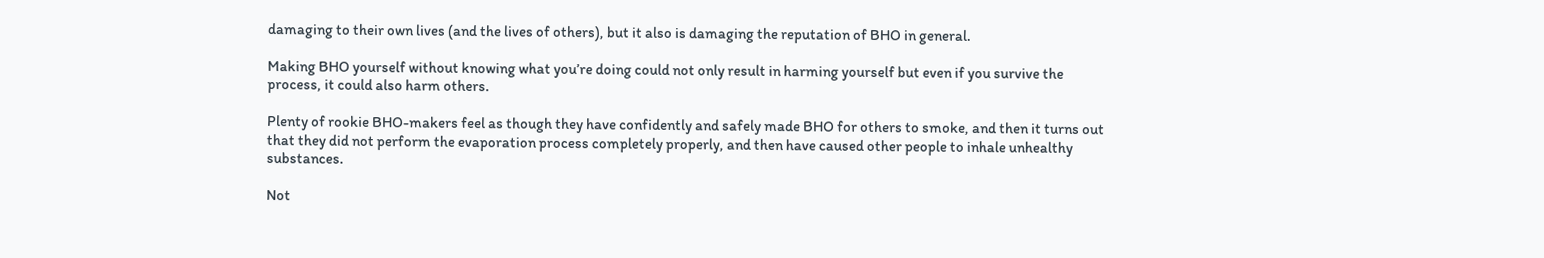damaging to their own lives (and the lives of others), but it also is damaging the reputation of BHO in general.

Making BHO yourself without knowing what you’re doing could not only result in harming yourself but even if you survive the process, it could also harm others.

Plenty of rookie BHO-makers feel as though they have confidently and safely made BHO for others to smoke, and then it turns out that they did not perform the evaporation process completely properly, and then have caused other people to inhale unhealthy substances.

Not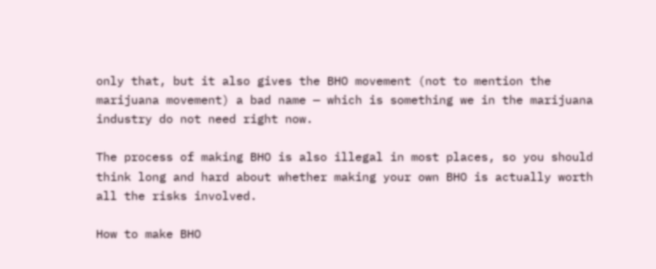only that, but it also gives the BHO movement (not to mention the marijuana movement) a bad name — which is something we in the marijuana industry do not need right now.

The process of making BHO is also illegal in most places, so you should think long and hard about whether making your own BHO is actually worth all the risks involved.

How to make BHO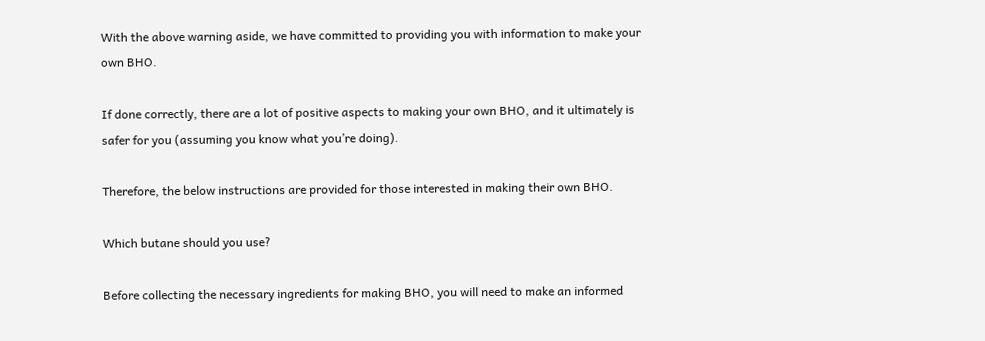With the above warning aside, we have committed to providing you with information to make your own BHO.

If done correctly, there are a lot of positive aspects to making your own BHO, and it ultimately is safer for you (assuming you know what you’re doing).

Therefore, the below instructions are provided for those interested in making their own BHO.

Which butane should you use?

Before collecting the necessary ingredients for making BHO, you will need to make an informed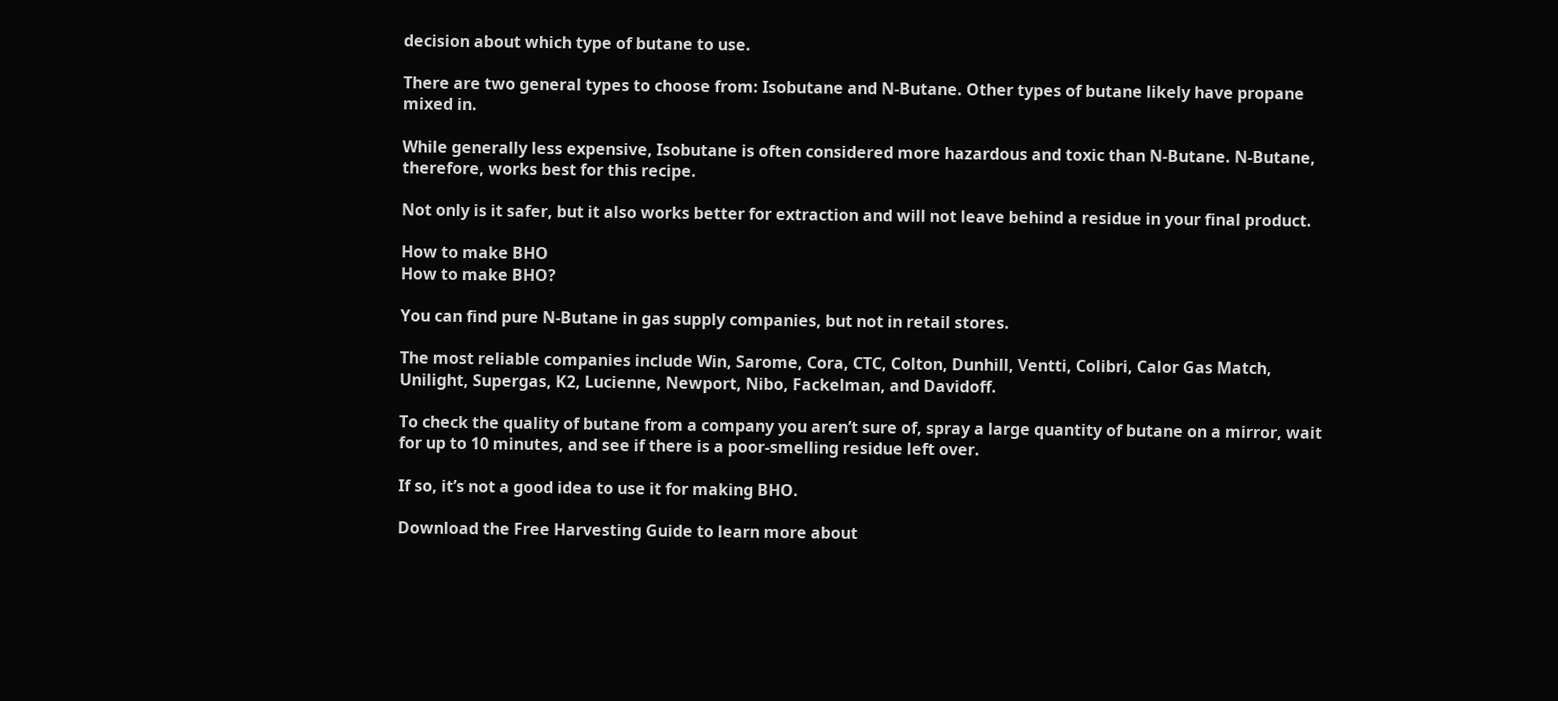decision about which type of butane to use.

There are two general types to choose from: Isobutane and N-Butane. Other types of butane likely have propane mixed in.

While generally less expensive, Isobutane is often considered more hazardous and toxic than N-Butane. N-Butane, therefore, works best for this recipe.

Not only is it safer, but it also works better for extraction and will not leave behind a residue in your final product.

How to make BHO
How to make BHO?

You can find pure N-Butane in gas supply companies, but not in retail stores.

The most reliable companies include Win, Sarome, Cora, CTC, Colton, Dunhill, Ventti, Colibri, Calor Gas Match, Unilight, Supergas, K2, Lucienne, Newport, Nibo, Fackelman, and Davidoff.

To check the quality of butane from a company you aren’t sure of, spray a large quantity of butane on a mirror, wait for up to 10 minutes, and see if there is a poor-smelling residue left over.

If so, it’s not a good idea to use it for making BHO.

Download the Free Harvesting Guide to learn more about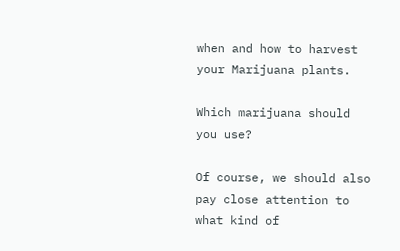when and how to harvest your Marijuana plants.

Which marijuana should you use?

Of course, we should also pay close attention to what kind of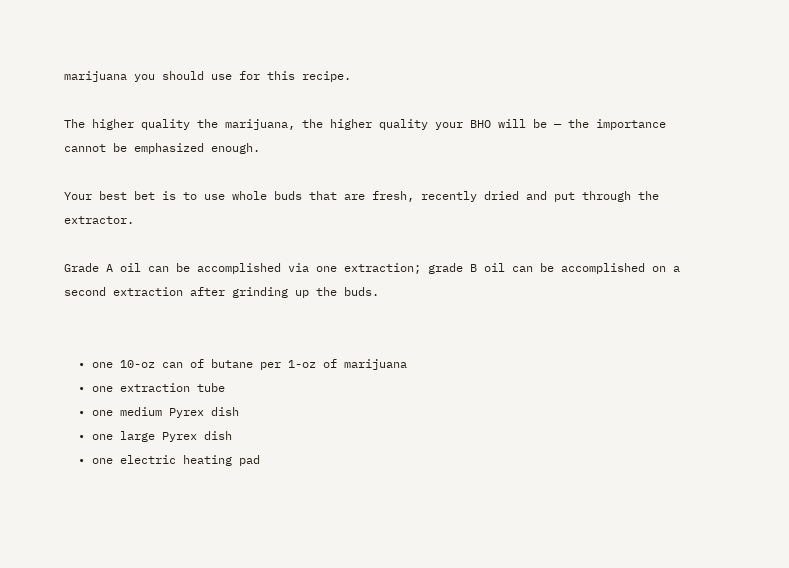marijuana you should use for this recipe.

The higher quality the marijuana, the higher quality your BHO will be — the importance cannot be emphasized enough.

Your best bet is to use whole buds that are fresh, recently dried and put through the extractor.

Grade A oil can be accomplished via one extraction; grade B oil can be accomplished on a second extraction after grinding up the buds.


  • one 10-oz can of butane per 1-oz of marijuana
  • one extraction tube
  • one medium Pyrex dish
  • one large Pyrex dish
  • one electric heating pad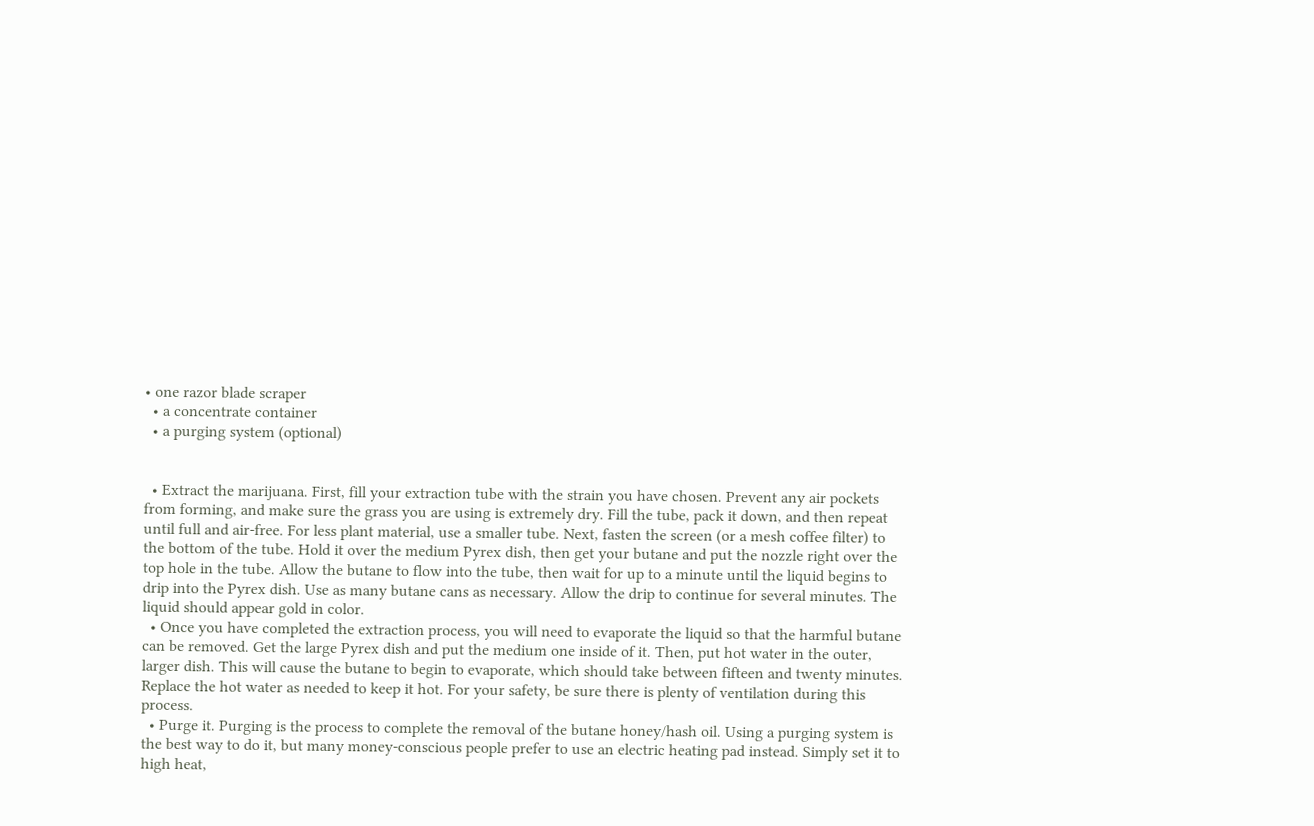• one razor blade scraper
  • a concentrate container
  • a purging system (optional)


  • Extract the marijuana. First, fill your extraction tube with the strain you have chosen. Prevent any air pockets from forming, and make sure the grass you are using is extremely dry. Fill the tube, pack it down, and then repeat until full and air-free. For less plant material, use a smaller tube. Next, fasten the screen (or a mesh coffee filter) to the bottom of the tube. Hold it over the medium Pyrex dish, then get your butane and put the nozzle right over the top hole in the tube. Allow the butane to flow into the tube, then wait for up to a minute until the liquid begins to drip into the Pyrex dish. Use as many butane cans as necessary. Allow the drip to continue for several minutes. The liquid should appear gold in color.
  • Once you have completed the extraction process, you will need to evaporate the liquid so that the harmful butane can be removed. Get the large Pyrex dish and put the medium one inside of it. Then, put hot water in the outer, larger dish. This will cause the butane to begin to evaporate, which should take between fifteen and twenty minutes. Replace the hot water as needed to keep it hot. For your safety, be sure there is plenty of ventilation during this process.
  • Purge it. Purging is the process to complete the removal of the butane honey/hash oil. Using a purging system is the best way to do it, but many money-conscious people prefer to use an electric heating pad instead. Simply set it to high heat,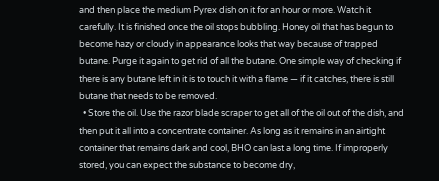and then place the medium Pyrex dish on it for an hour or more. Watch it carefully. It is finished once the oil stops bubbling. Honey oil that has begun to become hazy or cloudy in appearance looks that way because of trapped butane. Purge it again to get rid of all the butane. One simple way of checking if there is any butane left in it is to touch it with a flame — if it catches, there is still butane that needs to be removed.
  • Store the oil. Use the razor blade scraper to get all of the oil out of the dish, and then put it all into a concentrate container. As long as it remains in an airtight container that remains dark and cool, BHO can last a long time. If improperly stored, you can expect the substance to become dry,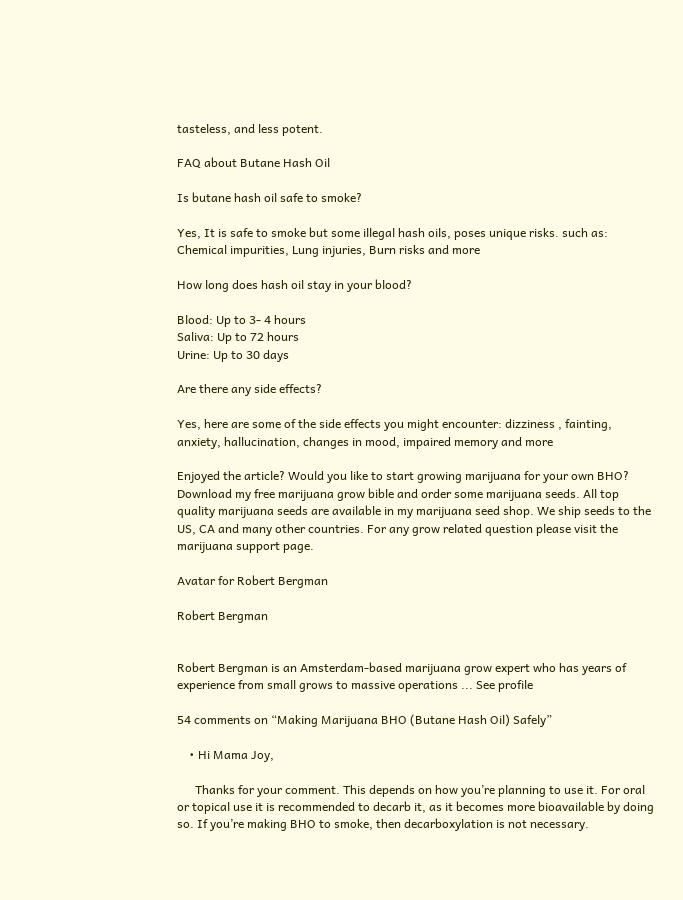tasteless, and less potent.

FAQ about Butane Hash Oil

Is butane hash oil safe to smoke?

Yes, It is safe to smoke but some illegal hash oils, poses unique risks. such as: Chemical impurities, Lung injuries, Burn risks and more

How long does hash oil stay in your blood?

Blood: Up to 3- 4 hours
Saliva: Up to 72 hours
Urine: Up to 30 days

Are there any side effects?

Yes, here are some of the side effects you might encounter: dizziness , fainting, anxiety, hallucination, changes in mood, impaired memory and more

Enjoyed the article? Would you like to start growing marijuana for your own BHO? Download my free marijuana grow bible and order some marijuana seeds. All top quality marijuana seeds are available in my marijuana seed shop. We ship seeds to the US, CA and many other countries. For any grow related question please visit the marijuana support page.

Avatar for Robert Bergman

Robert Bergman


Robert Bergman is an Amsterdam-based marijuana grow expert who has years of experience from small grows to massive operations ... See profile

54 comments on “Making Marijuana BHO (Butane Hash Oil) Safely”

    • Hi Mama Joy,

      Thanks for your comment. This depends on how you’re planning to use it. For oral or topical use it is recommended to decarb it, as it becomes more bioavailable by doing so. If you’re making BHO to smoke, then decarboxylation is not necessary.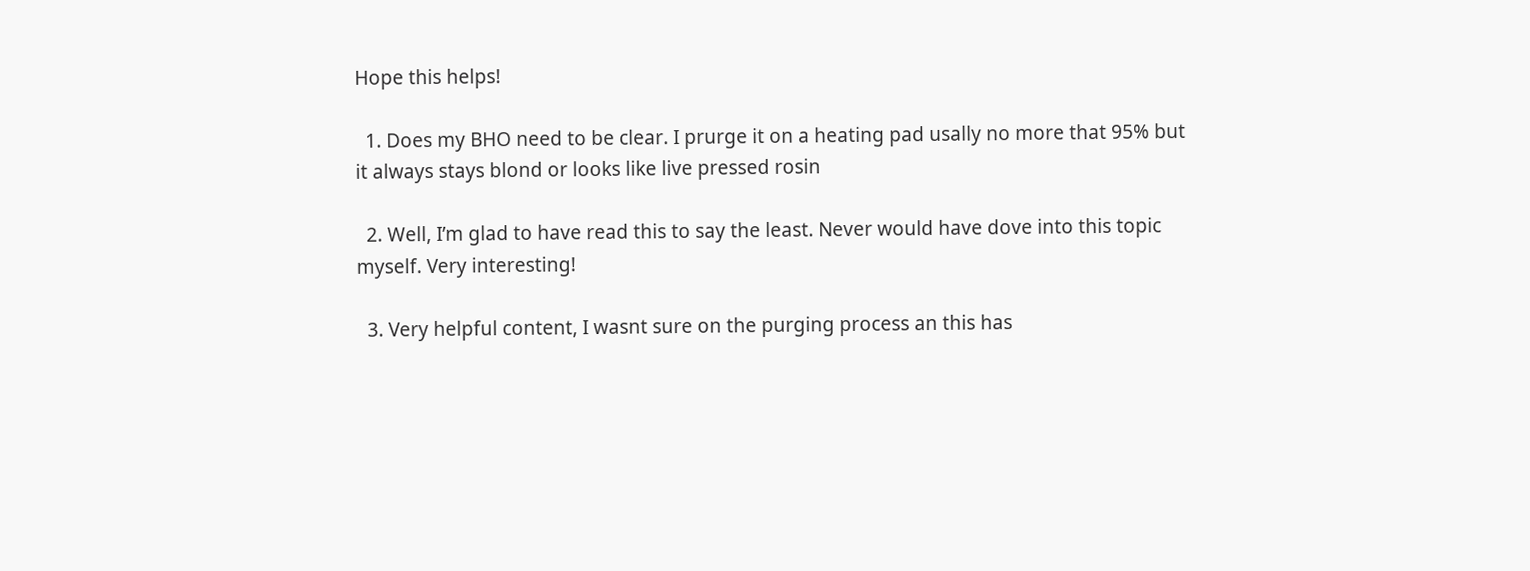Hope this helps!

  1. Does my BHO need to be clear. I prurge it on a heating pad usally no more that 95% but it always stays blond or looks like live pressed rosin

  2. Well, I’m glad to have read this to say the least. Never would have dove into this topic myself. Very interesting!

  3. Very helpful content, I wasnt sure on the purging process an this has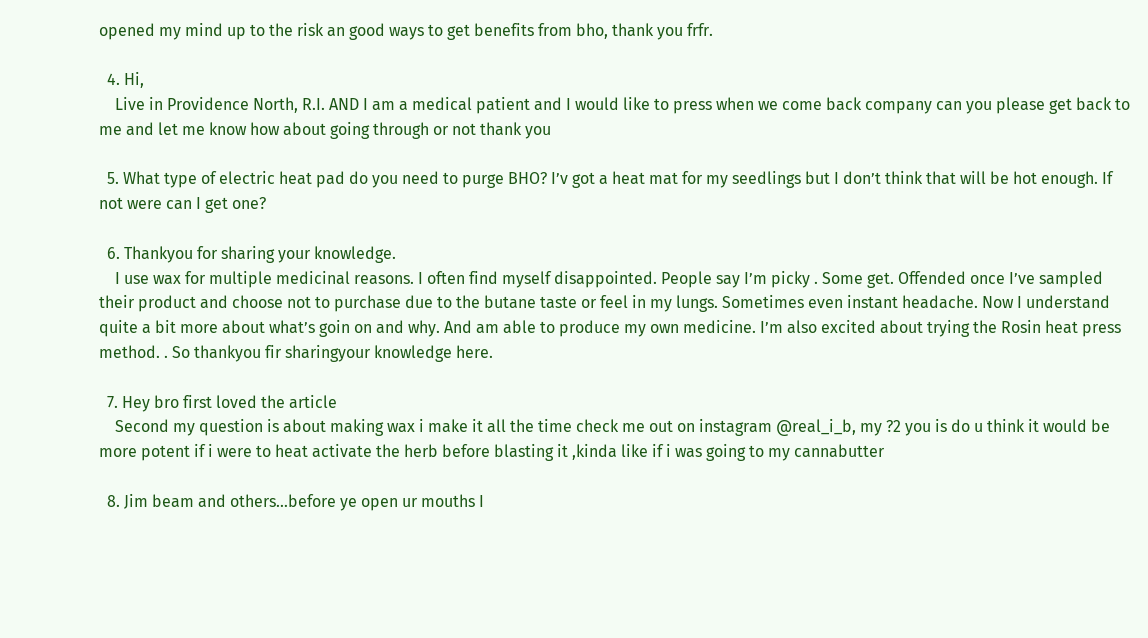opened my mind up to the risk an good ways to get benefits from bho, thank you frfr.

  4. Hi,
    Live in Providence North, R.I. AND I am a medical patient and I would like to press when we come back company can you please get back to me and let me know how about going through or not thank you

  5. What type of electric heat pad do you need to purge BHO? I’v got a heat mat for my seedlings but I don’t think that will be hot enough. If not were can I get one?

  6. Thankyou for sharing your knowledge.
    I use wax for multiple medicinal reasons. I often find myself disappointed. People say I’m picky . Some get. Offended once I’ve sampled their product and choose not to purchase due to the butane taste or feel in my lungs. Sometimes even instant headache. Now I understand quite a bit more about what’s goin on and why. And am able to produce my own medicine. I’m also excited about trying the Rosin heat press method. . So thankyou fir sharingyour knowledge here.

  7. Hey bro first loved the article
    Second my question is about making wax i make it all the time check me out on instagram @real_i_b, my ?2 you is do u think it would be more potent if i were to heat activate the herb before blasting it ,kinda like if i was going to my cannabutter

  8. Jim beam and others…before ye open ur mouths I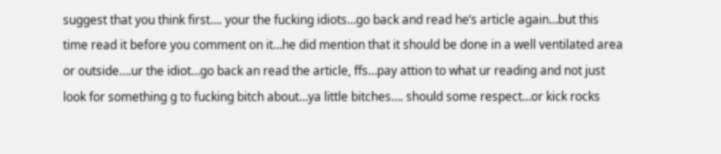suggest that you think first…. your the fucking idiots…go back and read he’s article again…but this time read it before you comment on it…he did mention that it should be done in a well ventilated area or outside….ur the idiot…go back an read the article, ffs…pay attion to what ur reading and not just look for something g to fucking bitch about…ya little bitches…. should some respect…or kick rocks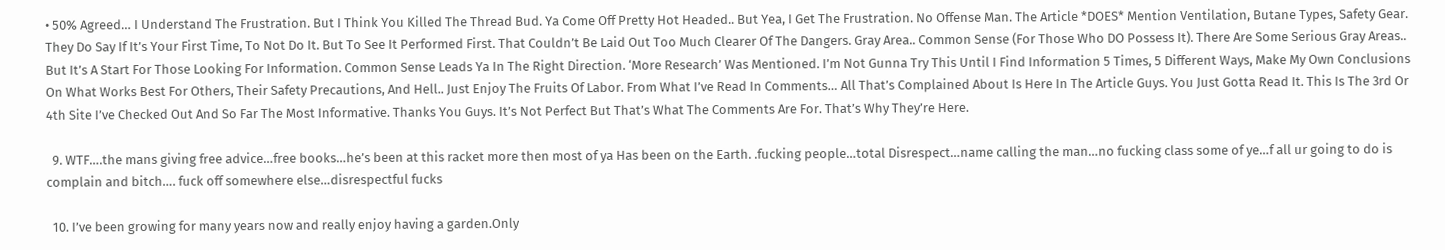• 50% Agreed… I Understand The Frustration. But I Think You Killed The Thread Bud. Ya Come Off Pretty Hot Headed.. But Yea, I Get The Frustration. No Offense Man. The Article *DOES* Mention Ventilation, Butane Types, Safety Gear. They Do Say If It’s Your First Time, To Not Do It. But To See It Performed First. That Couldn’t Be Laid Out Too Much Clearer Of The Dangers. Gray Area.. Common Sense (For Those Who DO Possess It). There Are Some Serious Gray Areas.. But It’s A Start For Those Looking For Information. Common Sense Leads Ya In The Right Direction. ‘More Research’ Was Mentioned. I’m Not Gunna Try This Until I Find Information 5 Times, 5 Different Ways, Make My Own Conclusions On What Works Best For Others, Their Safety Precautions, And Hell.. Just Enjoy The Fruits Of Labor. From What I’ve Read In Comments… All That’s Complained About Is Here In The Article Guys. You Just Gotta Read It. This Is The 3rd Or 4th Site I’ve Checked Out And So Far The Most Informative. Thanks You Guys. It’s Not Perfect But That’s What The Comments Are For. That’s Why They’re Here.

  9. WTF….the mans giving free advice…free books…he’s been at this racket more then most of ya Has been on the Earth. .fucking people…total Disrespect…name calling the man…no fucking class some of ye…f all ur going to do is complain and bitch…. fuck off somewhere else…disrespectful fucks

  10. I’ve been growing for many years now and really enjoy having a garden.Only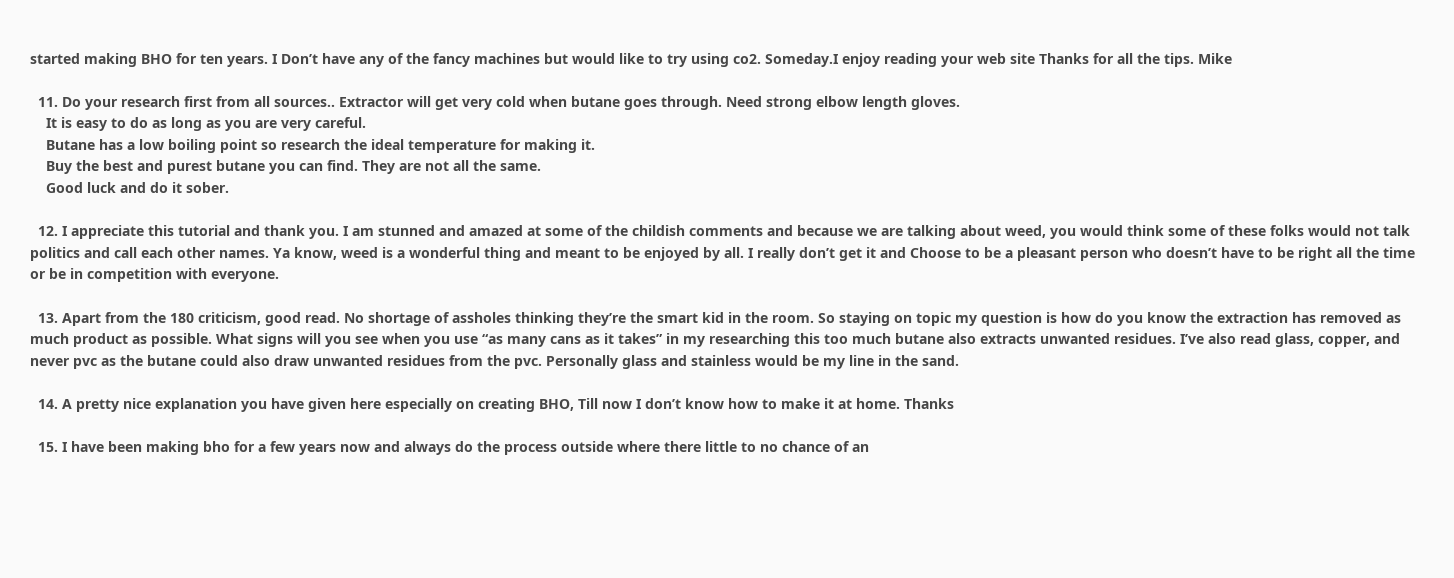started making BHO for ten years. I Don’t have any of the fancy machines but would like to try using co2. Someday.I enjoy reading your web site Thanks for all the tips. Mike

  11. Do your research first from all sources.. Extractor will get very cold when butane goes through. Need strong elbow length gloves.
    It is easy to do as long as you are very careful.
    Butane has a low boiling point so research the ideal temperature for making it.
    Buy the best and purest butane you can find. They are not all the same.
    Good luck and do it sober.

  12. I appreciate this tutorial and thank you. I am stunned and amazed at some of the childish comments and because we are talking about weed, you would think some of these folks would not talk politics and call each other names. Ya know, weed is a wonderful thing and meant to be enjoyed by all. I really don’t get it and Choose to be a pleasant person who doesn’t have to be right all the time or be in competition with everyone.

  13. Apart from the 180 criticism, good read. No shortage of assholes thinking they’re the smart kid in the room. So staying on topic my question is how do you know the extraction has removed as much product as possible. What signs will you see when you use “as many cans as it takes” in my researching this too much butane also extracts unwanted residues. I’ve also read glass, copper, and never pvc as the butane could also draw unwanted residues from the pvc. Personally glass and stainless would be my line in the sand.

  14. A pretty nice explanation you have given here especially on creating BHO, Till now I don’t know how to make it at home. Thanks

  15. I have been making bho for a few years now and always do the process outside where there little to no chance of an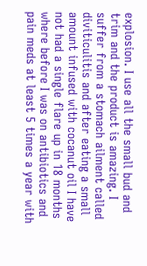explosion. I use all the small bud and trim and the product is amazing. I suffer from a stomach ailment called diviticulitis and after eating a small amount infused with cocanut oil I have not had a single flare up in 18 months where before I was on antibiotics and pain meds at least 5 times a year with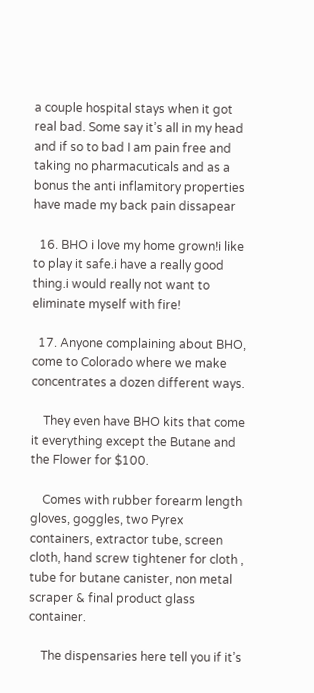a couple hospital stays when it got real bad. Some say it’s all in my head and if so to bad I am pain free and taking no pharmacuticals and as a bonus the anti inflamitory properties have made my back pain dissapear

  16. BHO i love my home grown!i like to play it safe.i have a really good thing.i would really not want to eliminate myself with fire!

  17. Anyone complaining about BHO, come to Colorado where we make concentrates a dozen different ways.

    They even have BHO kits that come it everything except the Butane and the Flower for $100.

    Comes with rubber forearm length gloves, goggles, two Pyrex containers, extractor tube, screen cloth, hand screw tightener for cloth , tube for butane canister, non metal scraper & final product glass container.

    The dispensaries here tell you if it’s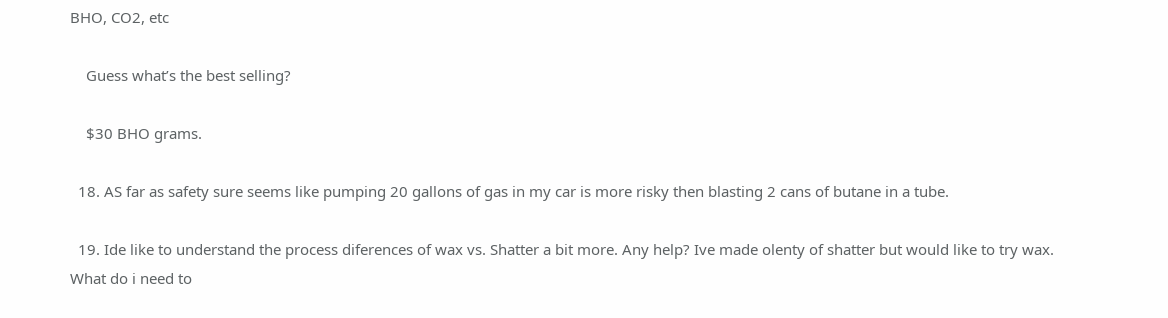BHO, CO2, etc

    Guess what’s the best selling?

    $30 BHO grams.

  18. AS far as safety sure seems like pumping 20 gallons of gas in my car is more risky then blasting 2 cans of butane in a tube.

  19. Ide like to understand the process diferences of wax vs. Shatter a bit more. Any help? Ive made olenty of shatter but would like to try wax. What do i need to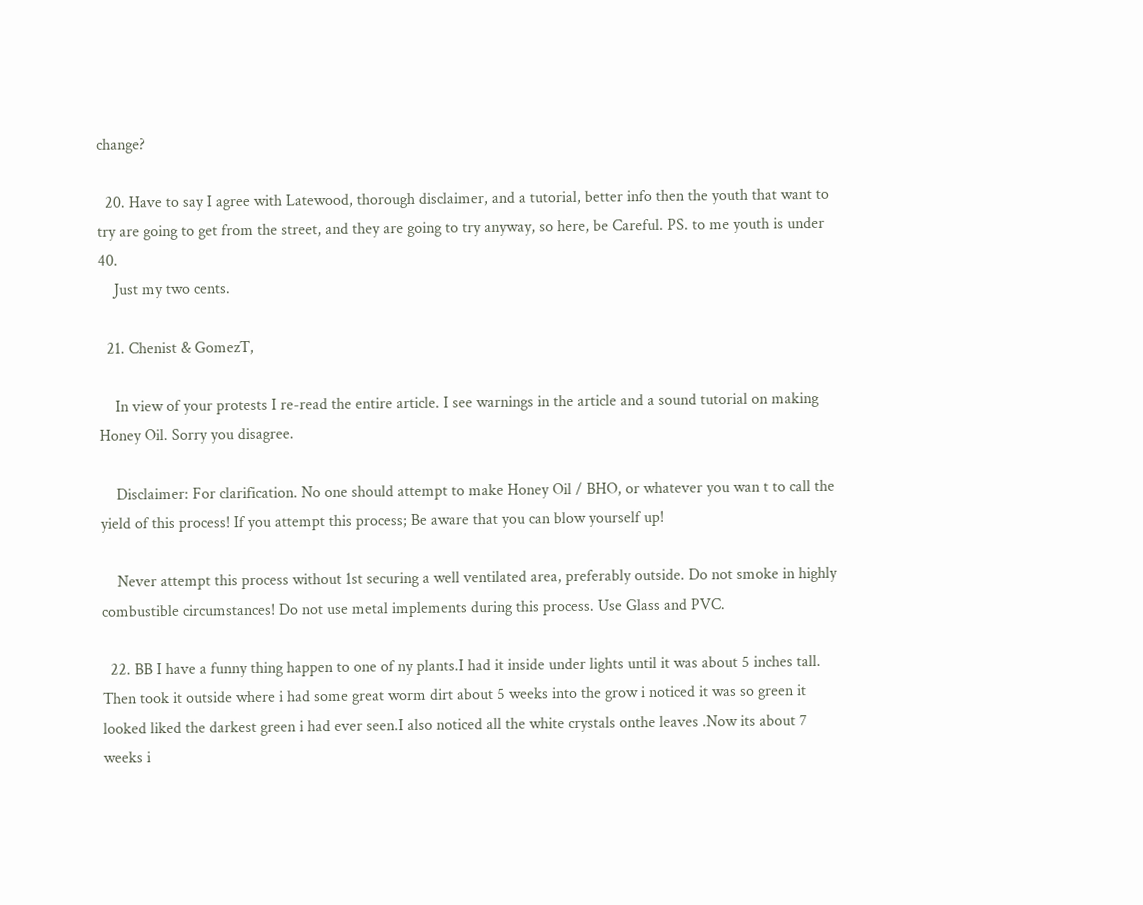change?

  20. Have to say I agree with Latewood, thorough disclaimer, and a tutorial, better info then the youth that want to try are going to get from the street, and they are going to try anyway, so here, be Careful. PS. to me youth is under 40.
    Just my two cents.

  21. Chenist & GomezT,

    In view of your protests I re-read the entire article. I see warnings in the article and a sound tutorial on making Honey Oil. Sorry you disagree.

    Disclaimer: For clarification. No one should attempt to make Honey Oil / BHO, or whatever you wan t to call the yield of this process! If you attempt this process; Be aware that you can blow yourself up!

    Never attempt this process without 1st securing a well ventilated area, preferably outside. Do not smoke in highly combustible circumstances! Do not use metal implements during this process. Use Glass and PVC.

  22. BB I have a funny thing happen to one of ny plants.I had it inside under lights until it was about 5 inches tall. Then took it outside where i had some great worm dirt about 5 weeks into the grow i noticed it was so green it looked liked the darkest green i had ever seen.I also noticed all the white crystals onthe leaves .Now its about 7 weeks i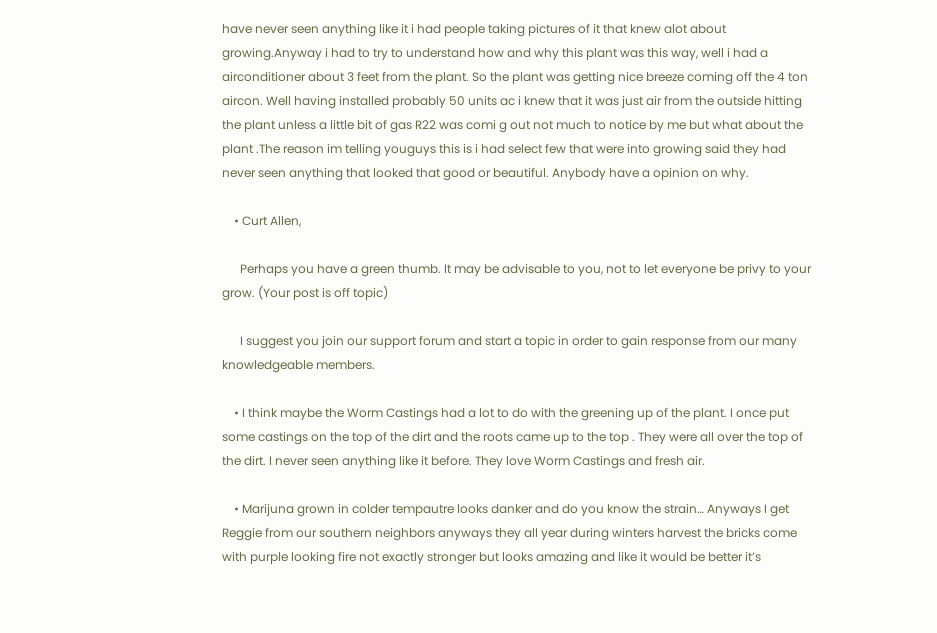have never seen anything like it i had people taking pictures of it that knew alot about growing.Anyway i had to try to understand how and why this plant was this way, well i had a airconditioner about 3 feet from the plant. So the plant was getting nice breeze coming off the 4 ton aircon. Well having installed probably 50 units ac i knew that it was just air from the outside hitting the plant unless a little bit of gas R22 was comi g out not much to notice by me but what about the plant .The reason im telling youguys this is i had select few that were into growing said they had never seen anything that looked that good or beautiful. Anybody have a opinion on why.

    • Curt Allen,

      Perhaps you have a green thumb. It may be advisable to you, not to let everyone be privy to your grow. (Your post is off topic)

      I suggest you join our support forum and start a topic in order to gain response from our many knowledgeable members.

    • I think maybe the Worm Castings had a lot to do with the greening up of the plant. I once put some castings on the top of the dirt and the roots came up to the top . They were all over the top of the dirt. I never seen anything like it before. They love Worm Castings and fresh air.

    • Marijuna grown in colder tempautre looks danker and do you know the strain… Anyways I get Reggie from our southern neighbors anyways they all year during winters harvest the bricks come with purple looking fire not exactly stronger but looks amazing and like it would be better it’s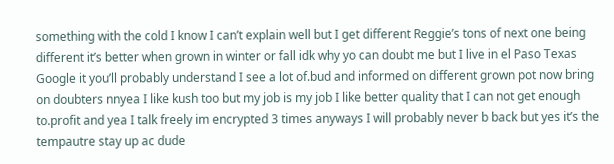something with the cold I know I can’t explain well but I get different Reggie’s tons of next one being different it’s better when grown in winter or fall idk why yo can doubt me but I live in el Paso Texas Google it you’ll probably understand I see a lot of.bud and informed on different grown pot now bring on doubters nnyea I like kush too but my job is my job I like better quality that I can not get enough to.profit and yea I talk freely im encrypted 3 times anyways I will probably never b back but yes it’s the tempautre stay up ac dude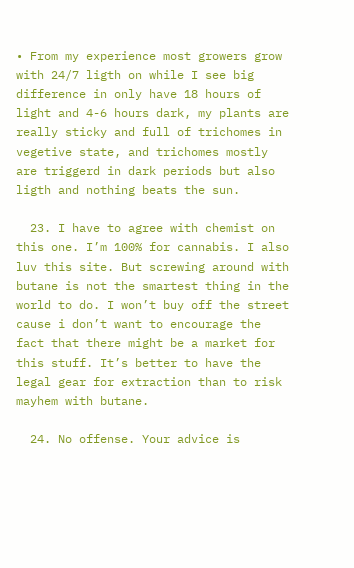• From my experience most growers grow with 24/7 ligth on while I see big difference in only have 18 hours of light and 4-6 hours dark, my plants are really sticky and full of trichomes in vegetive state, and trichomes mostly are triggerd in dark periods but also ligth and nothing beats the sun.

  23. I have to agree with chemist on this one. I’m 100% for cannabis. I also luv this site. But screwing around with butane is not the smartest thing in the world to do. I won’t buy off the street cause i don’t want to encourage the fact that there might be a market for this stuff. It’s better to have the legal gear for extraction than to risk mayhem with butane.

  24. No offense. Your advice is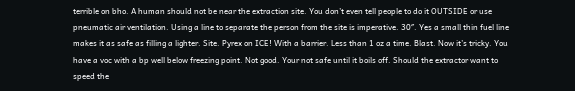terrible on bho. A human should not be near the extraction site. You don’t even tell people to do it OUTSIDE or use pneumatic air ventilation. Using a line to separate the person from the site is imperative. 30″. Yes a small thin fuel line makes it as safe as filling a lighter. Site. Pyrex on ICE! With a barrier. Less than 1 oz a time. Blast. Now it’s tricky. You have a voc with a bp well below freezing point. Not good. Your not safe until it boils off. Should the extractor want to speed the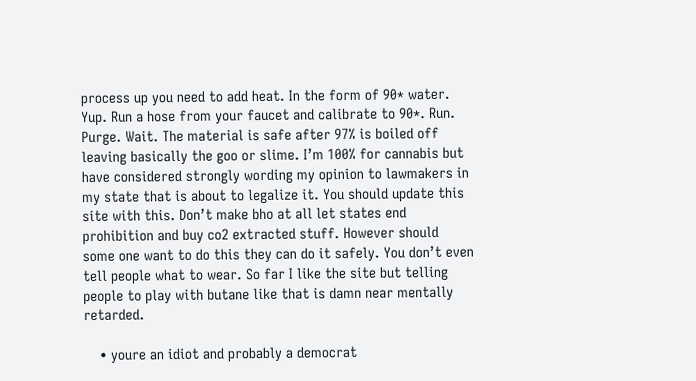process up you need to add heat. In the form of 90* water. Yup. Run a hose from your faucet and calibrate to 90*. Run. Purge. Wait. The material is safe after 97% is boiled off leaving basically the goo or slime. I’m 100% for cannabis but have considered strongly wording my opinion to lawmakers in my state that is about to legalize it. You should update this site with this. Don’t make bho at all let states end prohibition and buy co2 extracted stuff. However should some one want to do this they can do it safely. You don’t even tell people what to wear. So far I like the site but telling people to play with butane like that is damn near mentally retarded.

    • youre an idiot and probably a democrat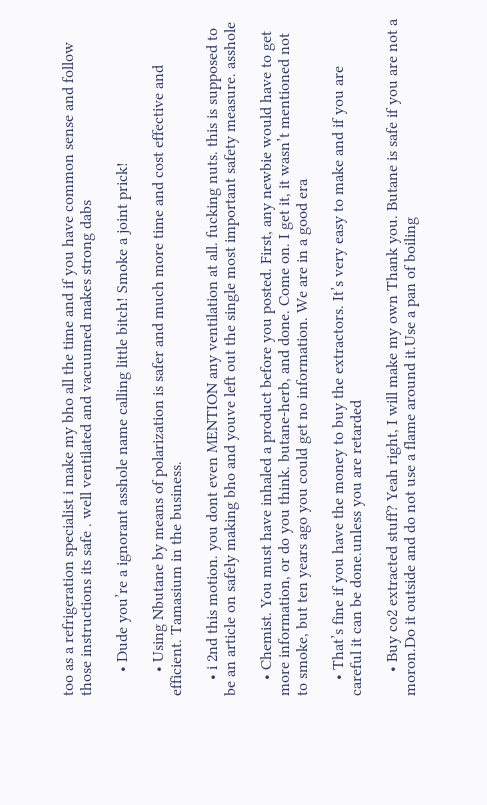too as a refrigeration specialist i make my bho all the time and if you have common sense and follow those instructions its safe . well ventilated and vacuumed makes strong dabs

      • Dude you’re a ignorant asshole name calling little bitch! Smoke a joint prick!

      • Using Nbutane by means of polarization is safer and much more time and cost effective and efficient. Tamasium in the business.

    • i 2nd this motion. you dont even MENTION any ventilation at all. fucking nuts. this is supposed to be an article on safely making bho and youve left out the single most important safety measure. asshole

    • Chemist. You must have inhaled a product before you posted. First, any newbie would have to get more information, or do you think. butane-herb, and done. Come on. I get it, it wasn’t mentioned not to smoke, but ten years ago you could get no information. We are in a good era

    • That’s fine if you have the money to buy the extractors. It’s very easy to make and if you are careful it can be done.unless you are retarded

      • Buy co2 extracted stuff? Yeah right, I will make my own Thank you. Butane is safe if you are not a moron.Do it outside and do not use a flame around it.Use a pan of boiling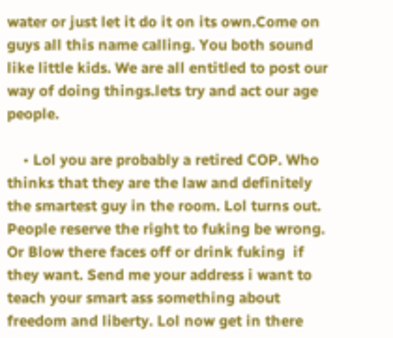water or just let it do it on its own.Come on guys all this name calling. You both sound like little kids. We are all entitled to post our way of doing things.lets try and act our age people.

    • Lol you are probably a retired COP. Who thinks that they are the law and definitely the smartest guy in the room. Lol turns out. People reserve the right to fuking be wrong. Or Blow there faces off or drink fuking  if they want. Send me your address i want to teach your smart ass something about freedom and liberty. Lol now get in there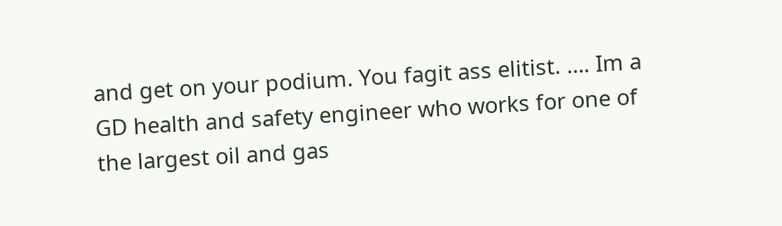and get on your podium. You fagit ass elitist. …. Im a GD health and safety engineer who works for one of the largest oil and gas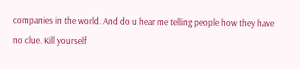companies in the world. And do u hear me telling people how they have no clue. Kill yourself